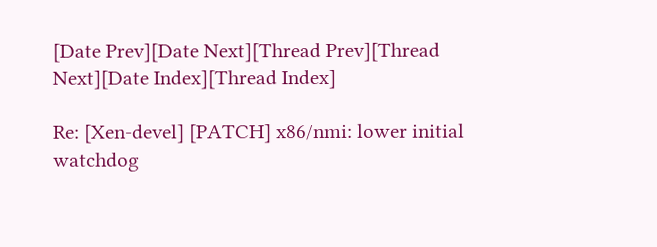[Date Prev][Date Next][Thread Prev][Thread Next][Date Index][Thread Index]

Re: [Xen-devel] [PATCH] x86/nmi: lower initial watchdog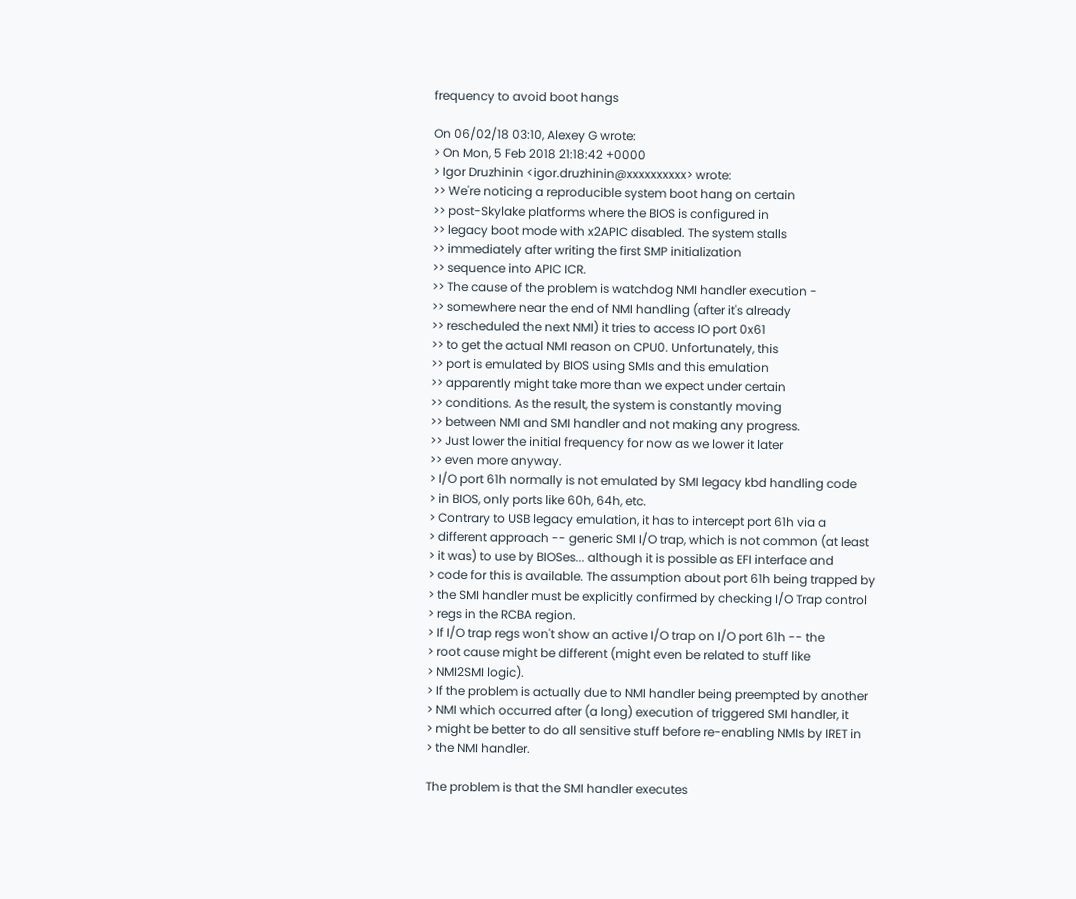frequency to avoid boot hangs

On 06/02/18 03:10, Alexey G wrote:
> On Mon, 5 Feb 2018 21:18:42 +0000
> Igor Druzhinin <igor.druzhinin@xxxxxxxxxx> wrote:
>> We're noticing a reproducible system boot hang on certain
>> post-Skylake platforms where the BIOS is configured in
>> legacy boot mode with x2APIC disabled. The system stalls
>> immediately after writing the first SMP initialization
>> sequence into APIC ICR.
>> The cause of the problem is watchdog NMI handler execution -
>> somewhere near the end of NMI handling (after it's already
>> rescheduled the next NMI) it tries to access IO port 0x61
>> to get the actual NMI reason on CPU0. Unfortunately, this
>> port is emulated by BIOS using SMIs and this emulation
>> apparently might take more than we expect under certain
>> conditions. As the result, the system is constantly moving
>> between NMI and SMI handler and not making any progress.
>> Just lower the initial frequency for now as we lower it later
>> even more anyway.
> I/O port 61h normally is not emulated by SMI legacy kbd handling code
> in BIOS, only ports like 60h, 64h, etc.
> Contrary to USB legacy emulation, it has to intercept port 61h via a
> different approach -- generic SMI I/O trap, which is not common (at least
> it was) to use by BIOSes... although it is possible as EFI interface and
> code for this is available. The assumption about port 61h being trapped by
> the SMI handler must be explicitly confirmed by checking I/O Trap control
> regs in the RCBA region.
> If I/O trap regs won't show an active I/O trap on I/O port 61h -- the
> root cause might be different (might even be related to stuff like
> NMI2SMI logic).
> If the problem is actually due to NMI handler being preempted by another
> NMI which occurred after (a long) execution of triggered SMI handler, it
> might be better to do all sensitive stuff before re-enabling NMIs by IRET in
> the NMI handler.

The problem is that the SMI handler executes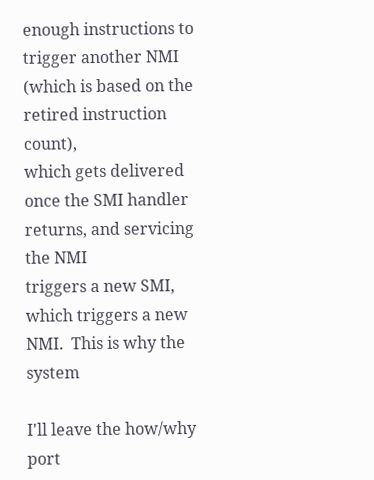enough instructions to
trigger another NMI (which is based on the retired instruction count),
which gets delivered once the SMI handler returns, and servicing the NMI
triggers a new SMI, which triggers a new NMI.  This is why the system

I'll leave the how/why port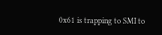0x61 is trapping to SMI to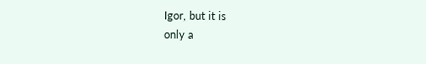Igor, but it is
only a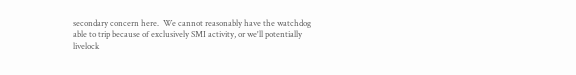secondary concern here.  We cannot reasonably have the watchdog
able to trip because of exclusively SMI activity, or we'll potentially
livelock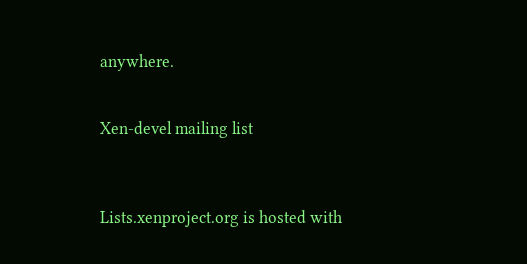anywhere.


Xen-devel mailing list



Lists.xenproject.org is hosted with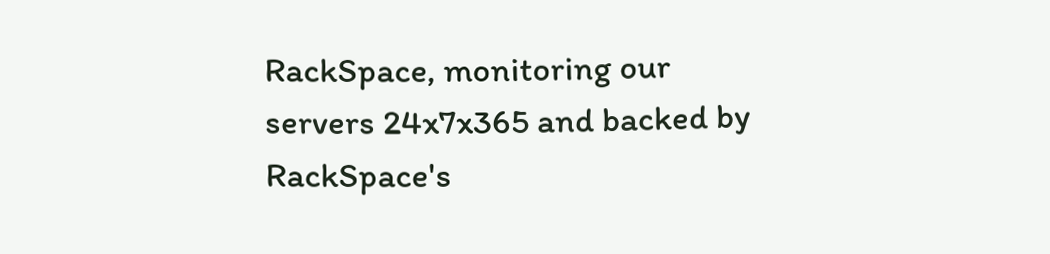RackSpace, monitoring our
servers 24x7x365 and backed by RackSpace's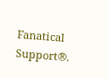Fanatical Support®.